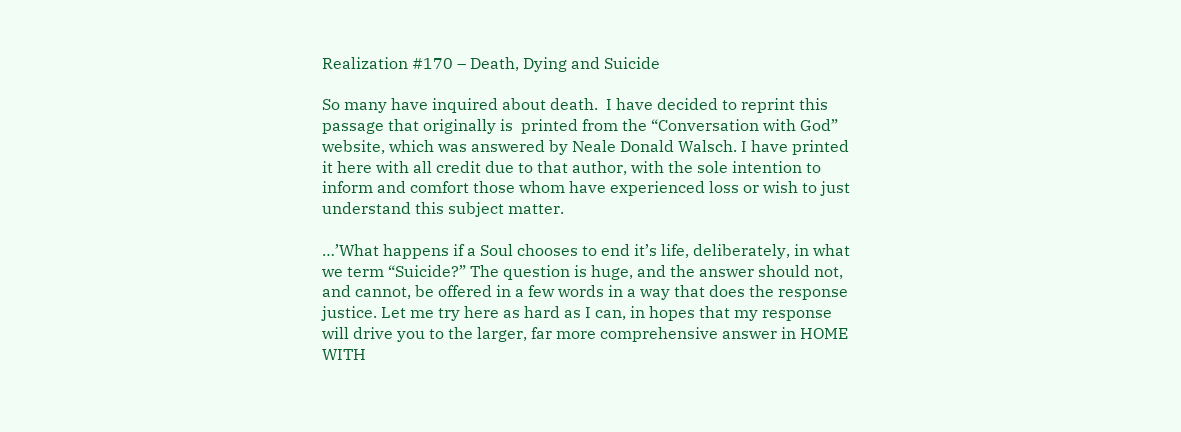Realization #170 – Death, Dying and Suicide

So many have inquired about death.  I have decided to reprint this passage that originally is  printed from the “Conversation with God” website, which was answered by Neale Donald Walsch. I have printed it here with all credit due to that author, with the sole intention to inform and comfort those whom have experienced loss or wish to just understand this subject matter.

…’What happens if a Soul chooses to end it’s life, deliberately, in what we term “Suicide?” The question is huge, and the answer should not, and cannot, be offered in a few words in a way that does the response justice. Let me try here as hard as I can, in hopes that my response will drive you to the larger, far more comprehensive answer in HOME WITH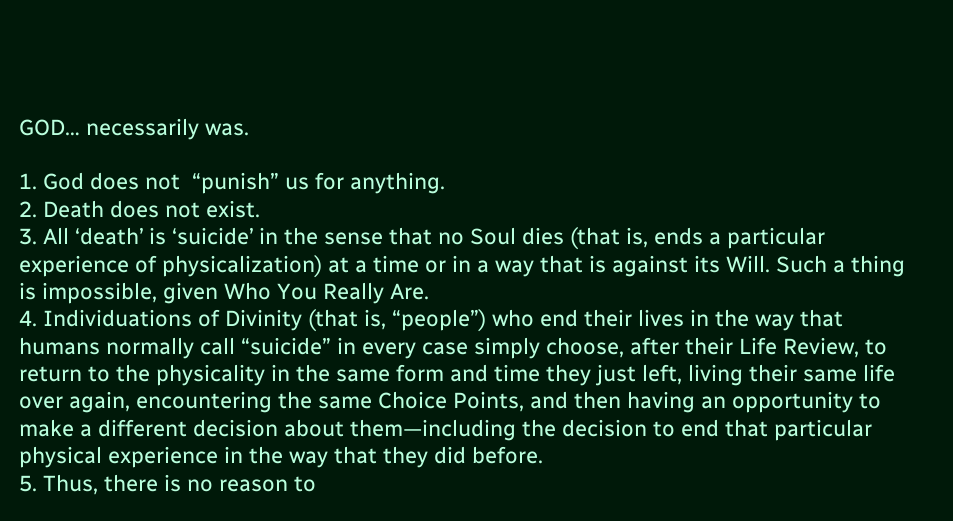GOD… necessarily was.

1. God does not  “punish” us for anything.
2. Death does not exist.
3. All ‘death’ is ‘suicide’ in the sense that no Soul dies (that is, ends a particular experience of physicalization) at a time or in a way that is against its Will. Such a thing is impossible, given Who You Really Are.
4. Individuations of Divinity (that is, “people”) who end their lives in the way that humans normally call “suicide” in every case simply choose, after their Life Review, to return to the physicality in the same form and time they just left, living their same life over again, encountering the same Choice Points, and then having an opportunity to make a different decision about them—including the decision to end that particular physical experience in the way that they did before.
5. Thus, there is no reason to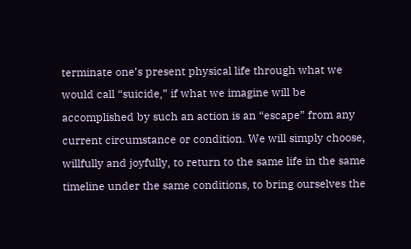terminate one’s present physical life through what we would call “suicide,” if what we imagine will be accomplished by such an action is an “escape” from any current circumstance or condition. We will simply choose, willfully and joyfully, to return to the same life in the same timeline under the same conditions, to bring ourselves the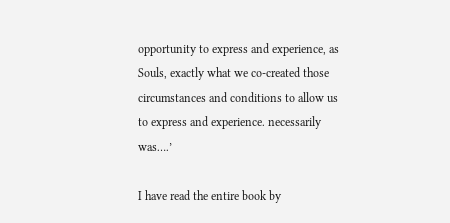opportunity to express and experience, as Souls, exactly what we co-created those circumstances and conditions to allow us to express and experience. necessarily was….’

I have read the entire book by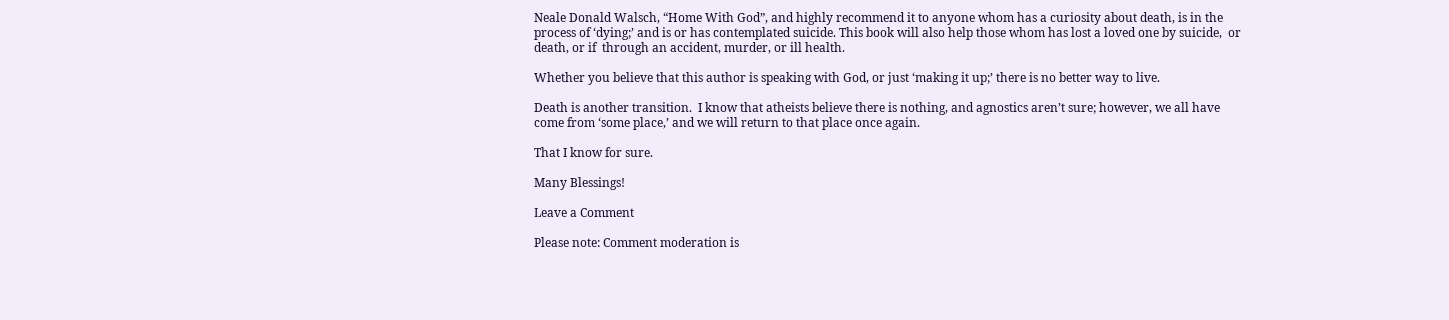Neale Donald Walsch, “Home With God”, and highly recommend it to anyone whom has a curiosity about death, is in the process of ‘dying;’ and is or has contemplated suicide. This book will also help those whom has lost a loved one by suicide,  or death, or if  through an accident, murder, or ill health.

Whether you believe that this author is speaking with God, or just ‘making it up;’ there is no better way to live.

Death is another transition.  I know that atheists believe there is nothing, and agnostics aren’t sure; however, we all have come from ‘some place,’ and we will return to that place once again.

That I know for sure.

Many Blessings!

Leave a Comment

Please note: Comment moderation is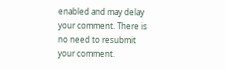enabled and may delay your comment. There is no need to resubmit your comment.